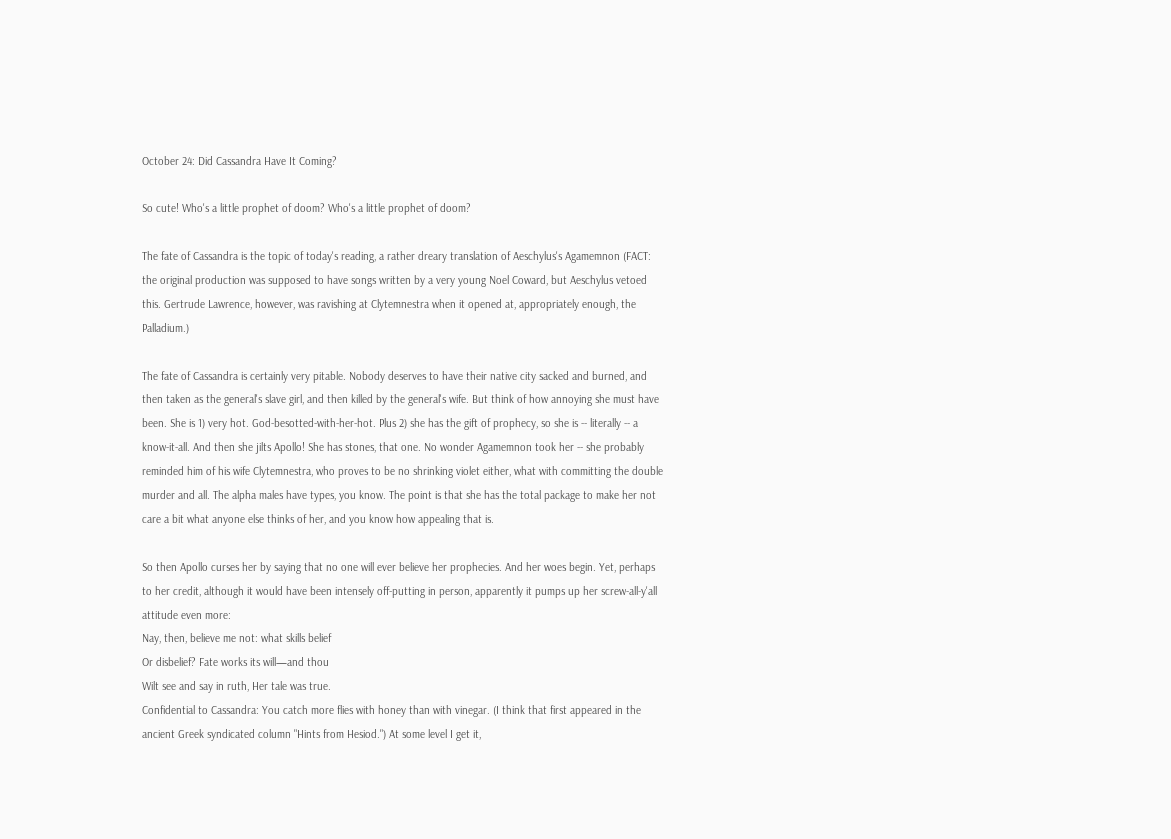October 24: Did Cassandra Have It Coming?

So cute! Who's a little prophet of doom? Who's a little prophet of doom?

The fate of Cassandra is the topic of today's reading, a rather dreary translation of Aeschylus's Agamemnon (FACT: the original production was supposed to have songs written by a very young Noel Coward, but Aeschylus vetoed this. Gertrude Lawrence, however, was ravishing at Clytemnestra when it opened at, appropriately enough, the Palladium.)

The fate of Cassandra is certainly very pitable. Nobody deserves to have their native city sacked and burned, and then taken as the general's slave girl, and then killed by the general's wife. But think of how annoying she must have been. She is 1) very hot. God-besotted-with-her-hot. Plus 2) she has the gift of prophecy, so she is -- literally -- a know-it-all. And then she jilts Apollo! She has stones, that one. No wonder Agamemnon took her -- she probably reminded him of his wife Clytemnestra, who proves to be no shrinking violet either, what with committing the double murder and all. The alpha males have types, you know. The point is that she has the total package to make her not care a bit what anyone else thinks of her, and you know how appealing that is.

So then Apollo curses her by saying that no one will ever believe her prophecies. And her woes begin. Yet, perhaps to her credit, although it would have been intensely off-putting in person, apparently it pumps up her screw-all-y'all attitude even more:
Nay, then, believe me not: what skills belief
Or disbelief? Fate works its will—and thou
Wilt see and say in ruth, Her tale was true.
Confidential to Cassandra: You catch more flies with honey than with vinegar. (I think that first appeared in the ancient Greek syndicated column "Hints from Hesiod.") At some level I get it,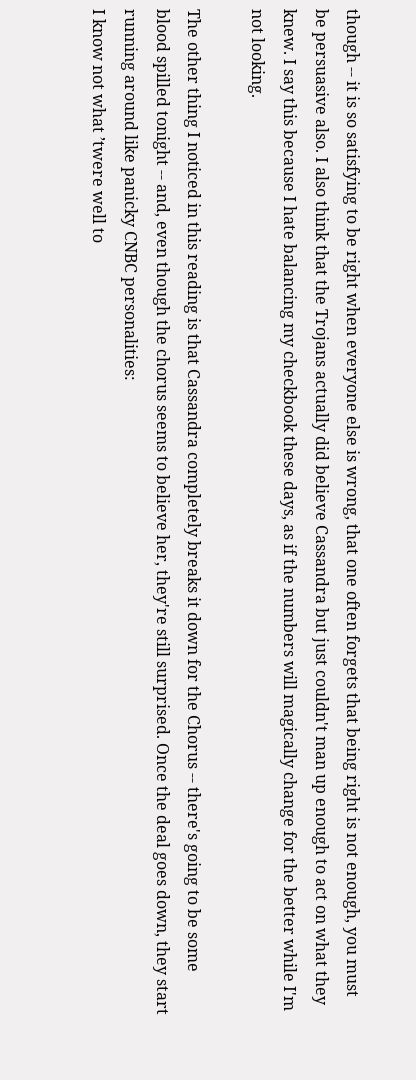though -- it is so satisfying to be right when everyone else is wrong, that one often forgets that being right is not enough, you must be persuasive also. I also think that the Trojans actually did believe Cassandra but just couldn't man up enough to act on what they knew. I say this because I hate balancing my checkbook these days, as if the numbers will magically change for the better while I'm not looking.

The other thing I noticed in this reading is that Cassandra completely breaks it down for the Chorus -- there's going to be some blood spilled tonight -- and, even though the chorus seems to believe her, they're still surprised. Once the deal goes down, they start running around like panicky CNBC personalities:
I know not what ’twere well to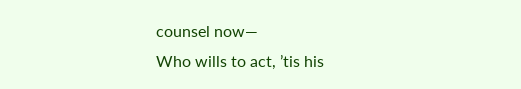counsel now—
Who wills to act, ’tis his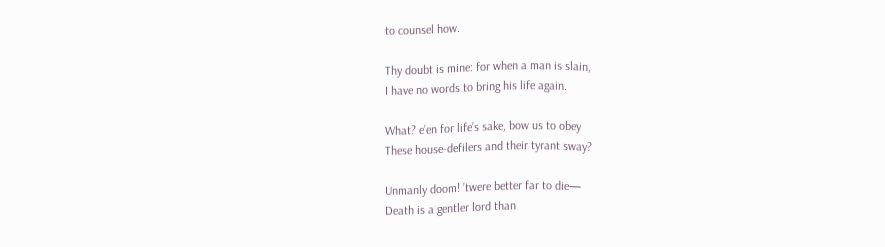to counsel how.

Thy doubt is mine: for when a man is slain,
I have no words to bring his life again.

What? e’en for life’s sake, bow us to obey
These house-defilers and their tyrant sway?

Unmanly doom! ’twere better far to die—
Death is a gentler lord than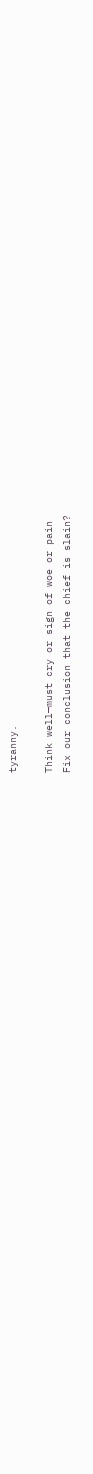tyranny.

Think well—must cry or sign of woe or pain
Fix our conclusion that the chief is slain?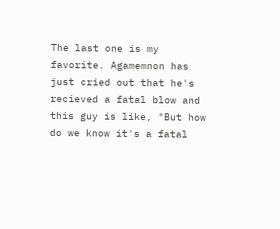The last one is my favorite. Agamemnon has just cried out that he's recieved a fatal blow and this guy is like, "But how do we know it's a fatal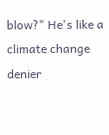blow?" He's like a climate change denier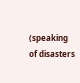(speaking of disasters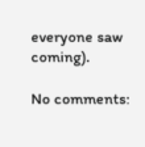everyone saw coming).

No comments: